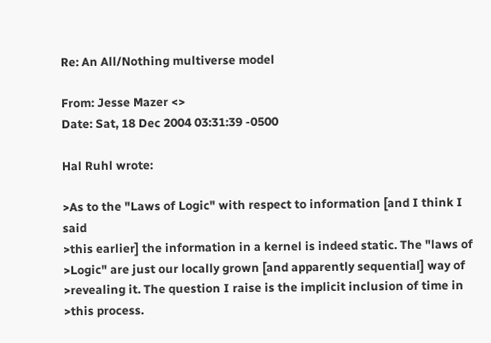Re: An All/Nothing multiverse model

From: Jesse Mazer <>
Date: Sat, 18 Dec 2004 03:31:39 -0500

Hal Ruhl wrote:

>As to the "Laws of Logic" with respect to information [and I think I said
>this earlier] the information in a kernel is indeed static. The "laws of
>Logic" are just our locally grown [and apparently sequential] way of
>revealing it. The question I raise is the implicit inclusion of time in
>this process.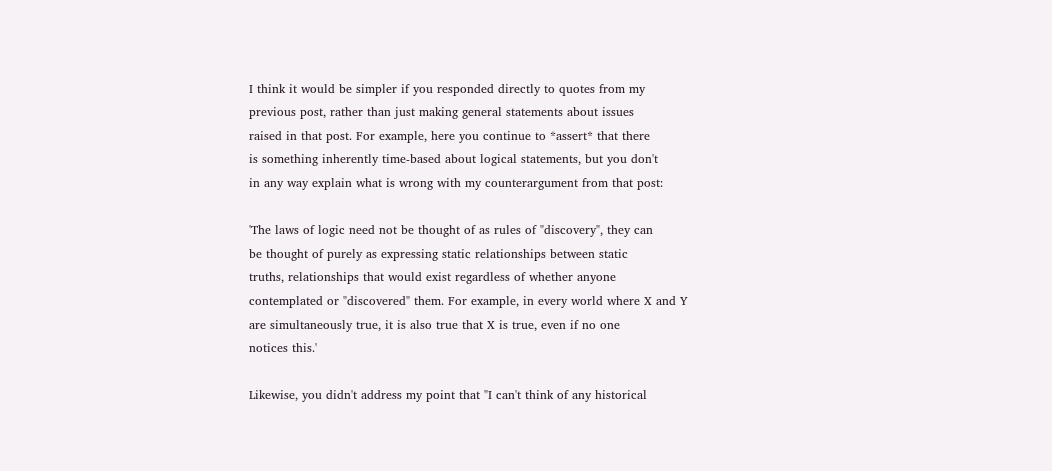I think it would be simpler if you responded directly to quotes from my
previous post, rather than just making general statements about issues
raised in that post. For example, here you continue to *assert* that there
is something inherently time-based about logical statements, but you don't
in any way explain what is wrong with my counterargument from that post:

'The laws of logic need not be thought of as rules of "discovery", they can
be thought of purely as expressing static relationships between static
truths, relationships that would exist regardless of whether anyone
contemplated or "discovered" them. For example, in every world where X and Y
are simultaneously true, it is also true that X is true, even if no one
notices this.'

Likewise, you didn't address my point that "I can't think of any historical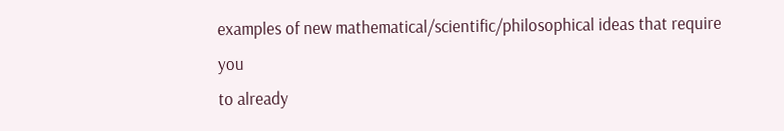examples of new mathematical/scientific/philosophical ideas that require you
to already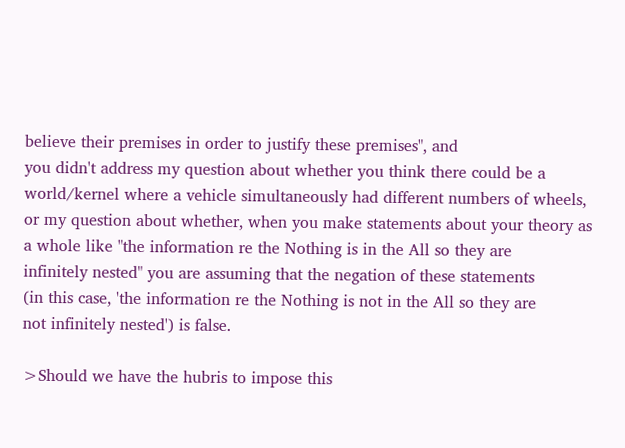believe their premises in order to justify these premises", and
you didn't address my question about whether you think there could be a
world/kernel where a vehicle simultaneously had different numbers of wheels,
or my question about whether, when you make statements about your theory as
a whole like "the information re the Nothing is in the All so they are
infinitely nested" you are assuming that the negation of these statements
(in this case, 'the information re the Nothing is not in the All so they are
not infinitely nested') is false.

>Should we have the hubris to impose this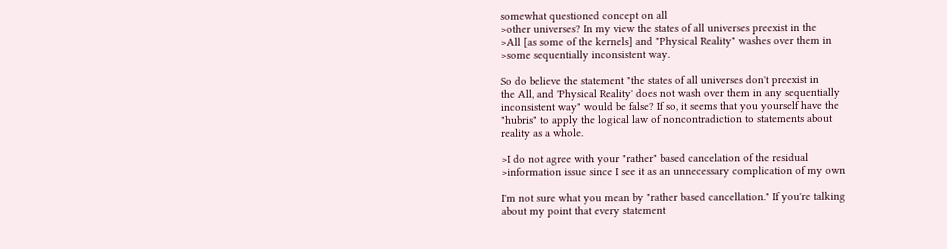somewhat questioned concept on all
>other universes? In my view the states of all universes preexist in the
>All [as some of the kernels] and "Physical Reality" washes over them in
>some sequentially inconsistent way.

So do believe the statement "the states of all universes don't preexist in
the All, and 'Physical Reality' does not wash over them in any sequentially
inconsistent way" would be false? If so, it seems that you yourself have the
"hubris" to apply the logical law of noncontradiction to statements about
reality as a whole.

>I do not agree with your "rather" based cancelation of the residual
>information issue since I see it as an unnecessary complication of my own

I'm not sure what you mean by "rather based cancellation." If you're talking
about my point that every statement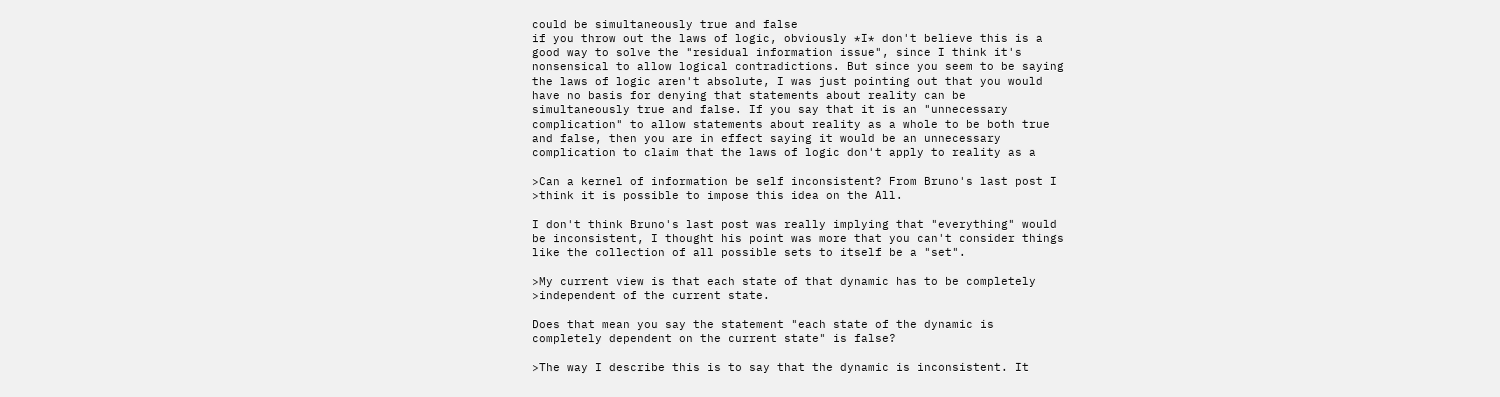could be simultaneously true and false
if you throw out the laws of logic, obviously *I* don't believe this is a
good way to solve the "residual information issue", since I think it's
nonsensical to allow logical contradictions. But since you seem to be saying
the laws of logic aren't absolute, I was just pointing out that you would
have no basis for denying that statements about reality can be
simultaneously true and false. If you say that it is an "unnecessary
complication" to allow statements about reality as a whole to be both true
and false, then you are in effect saying it would be an unnecessary
complication to claim that the laws of logic don't apply to reality as a

>Can a kernel of information be self inconsistent? From Bruno's last post I
>think it is possible to impose this idea on the All.

I don't think Bruno's last post was really implying that "everything" would
be inconsistent, I thought his point was more that you can't consider things
like the collection of all possible sets to itself be a "set".

>My current view is that each state of that dynamic has to be completely
>independent of the current state.

Does that mean you say the statement "each state of the dynamic is
completely dependent on the current state" is false?

>The way I describe this is to say that the dynamic is inconsistent. It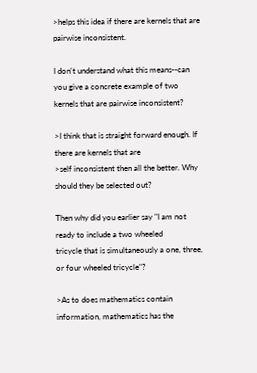>helps this idea if there are kernels that are pairwise inconsistent.

I don't understand what this means--can you give a concrete example of two
kernels that are pairwise inconsistent?

>I think that is straight forward enough. If there are kernels that are
>self inconsistent then all the better. Why should they be selected out?

Then why did you earlier say "I am not ready to include a two wheeled
tricycle that is simultaneously a one, three, or four wheeled tricycle"?

>As to does mathematics contain information, mathematics has the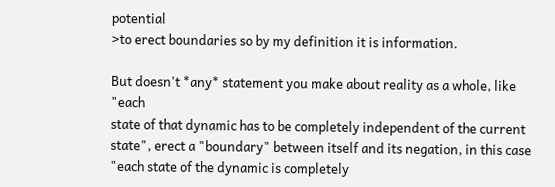potential
>to erect boundaries so by my definition it is information.

But doesn't *any* statement you make about reality as a whole, like "each
state of that dynamic has to be completely independent of the current
state", erect a "boundary" between itself and its negation, in this case
"each state of the dynamic is completely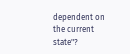dependent on the current state"?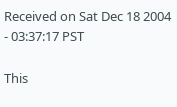Received on Sat Dec 18 2004 - 03:37:17 PST

This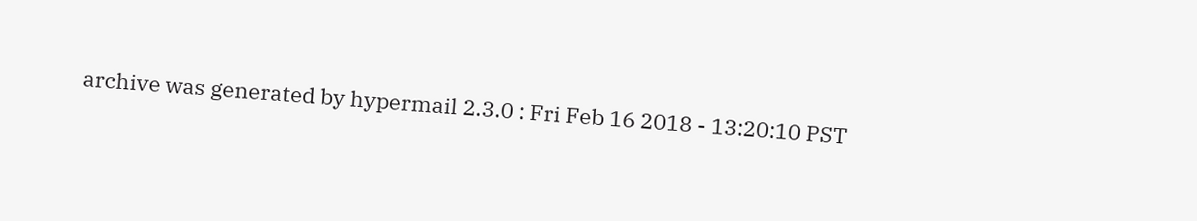archive was generated by hypermail 2.3.0 : Fri Feb 16 2018 - 13:20:10 PST